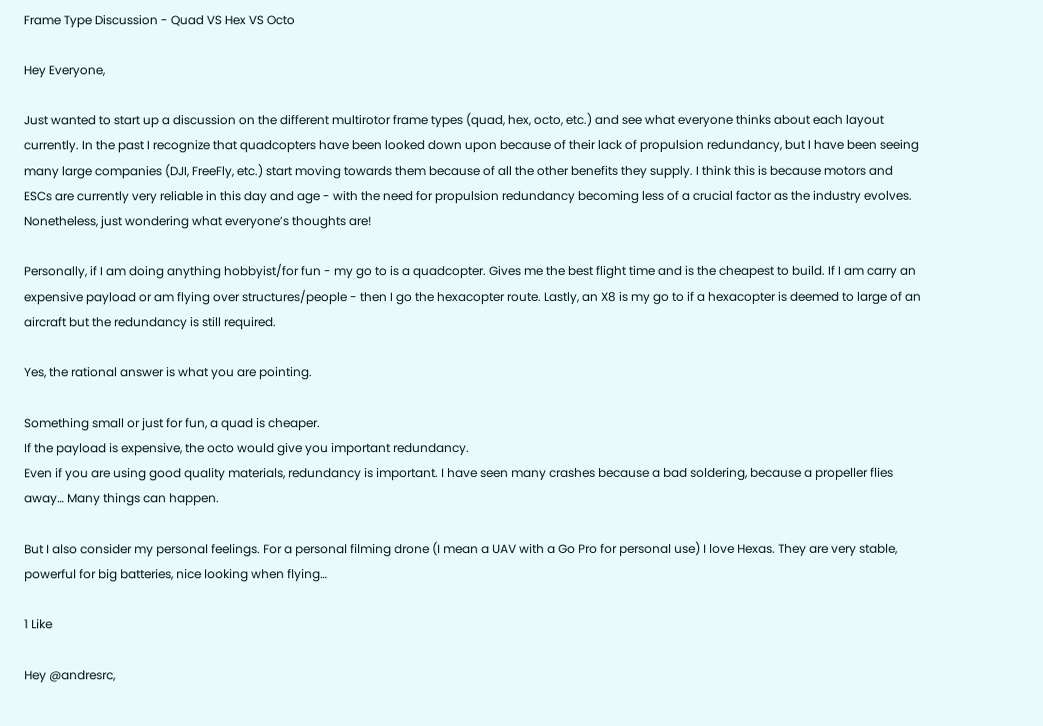Frame Type Discussion - Quad VS Hex VS Octo

Hey Everyone,

Just wanted to start up a discussion on the different multirotor frame types (quad, hex, octo, etc.) and see what everyone thinks about each layout currently. In the past I recognize that quadcopters have been looked down upon because of their lack of propulsion redundancy, but I have been seeing many large companies (DJI, FreeFly, etc.) start moving towards them because of all the other benefits they supply. I think this is because motors and ESCs are currently very reliable in this day and age - with the need for propulsion redundancy becoming less of a crucial factor as the industry evolves. Nonetheless, just wondering what everyone’s thoughts are!

Personally, if I am doing anything hobbyist/for fun - my go to is a quadcopter. Gives me the best flight time and is the cheapest to build. If I am carry an expensive payload or am flying over structures/people - then I go the hexacopter route. Lastly, an X8 is my go to if a hexacopter is deemed to large of an aircraft but the redundancy is still required.

Yes, the rational answer is what you are pointing.

Something small or just for fun, a quad is cheaper.
If the payload is expensive, the octo would give you important redundancy.
Even if you are using good quality materials, redundancy is important. I have seen many crashes because a bad soldering, because a propeller flies away… Many things can happen.

But I also consider my personal feelings. For a personal filming drone (I mean a UAV with a Go Pro for personal use) I love Hexas. They are very stable, powerful for big batteries, nice looking when flying…

1 Like

Hey @andresrc,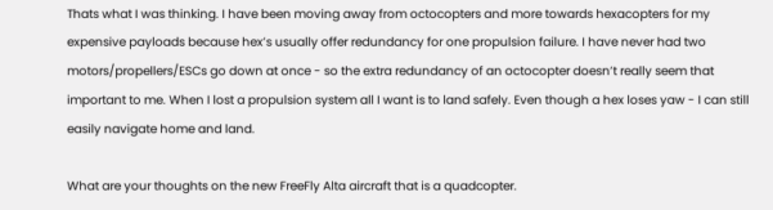Thats what I was thinking. I have been moving away from octocopters and more towards hexacopters for my expensive payloads because hex’s usually offer redundancy for one propulsion failure. I have never had two motors/propellers/ESCs go down at once - so the extra redundancy of an octocopter doesn’t really seem that important to me. When I lost a propulsion system all I want is to land safely. Even though a hex loses yaw - I can still easily navigate home and land.

What are your thoughts on the new FreeFly Alta aircraft that is a quadcopter.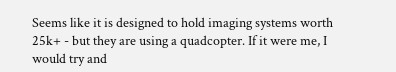Seems like it is designed to hold imaging systems worth 25k+ - but they are using a quadcopter. If it were me, I would try and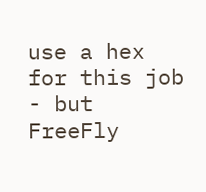use a hex for this job - but FreeFly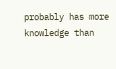probably has more knowledge than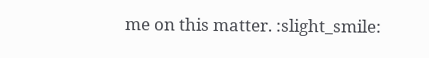me on this matter. :slight_smile: